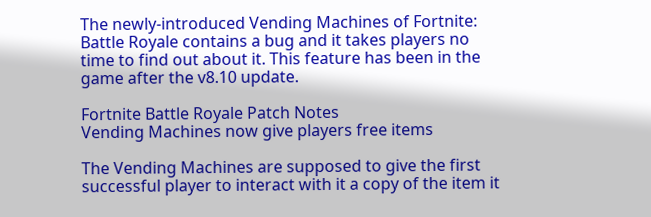The newly-introduced Vending Machines of Fortnite: Battle Royale contains a bug and it takes players no time to find out about it. This feature has been in the game after the v8.10 update.

Fortnite Battle Royale Patch Notes
Vending Machines now give players free items

The Vending Machines are supposed to give the first successful player to interact with it a copy of the item it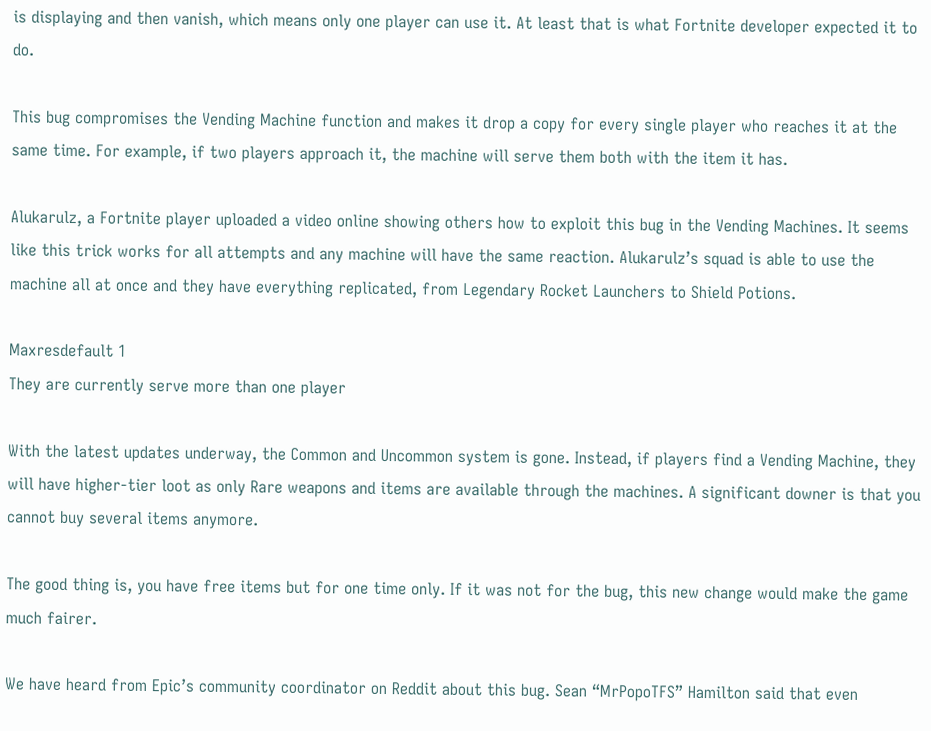is displaying and then vanish, which means only one player can use it. At least that is what Fortnite developer expected it to do.

This bug compromises the Vending Machine function and makes it drop a copy for every single player who reaches it at the same time. For example, if two players approach it, the machine will serve them both with the item it has.

Alukarulz, a Fortnite player uploaded a video online showing others how to exploit this bug in the Vending Machines. It seems like this trick works for all attempts and any machine will have the same reaction. Alukarulz’s squad is able to use the machine all at once and they have everything replicated, from Legendary Rocket Launchers to Shield Potions.

Maxresdefault 1
They are currently serve more than one player

With the latest updates underway, the Common and Uncommon system is gone. Instead, if players find a Vending Machine, they will have higher-tier loot as only Rare weapons and items are available through the machines. A significant downer is that you cannot buy several items anymore.

The good thing is, you have free items but for one time only. If it was not for the bug, this new change would make the game much fairer.

We have heard from Epic’s community coordinator on Reddit about this bug. Sean “MrPopoTFS” Hamilton said that even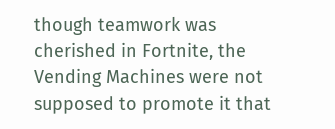though teamwork was cherished in Fortnite, the Vending Machines were not supposed to promote it that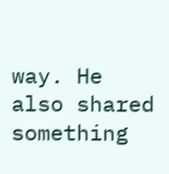way. He also shared something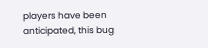players have been anticipated, this bug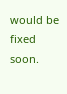would be fixed soon.